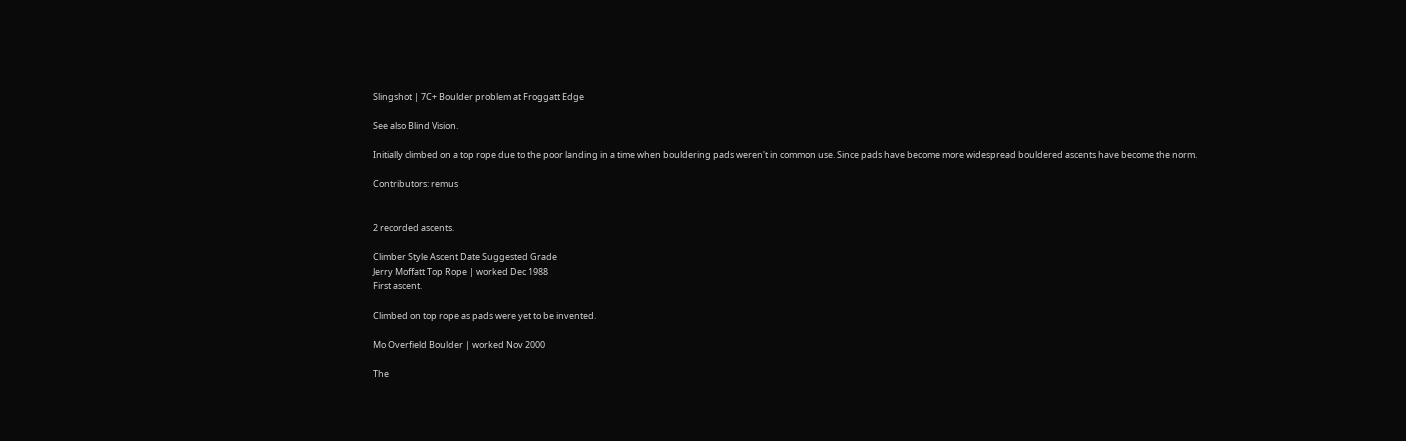Slingshot | 7C+ Boulder problem at Froggatt Edge

See also Blind Vision.

Initially climbed on a top rope due to the poor landing in a time when bouldering pads weren't in common use. Since pads have become more widespread bouldered ascents have become the norm.

Contributors: remus


2 recorded ascents.

Climber Style Ascent Date Suggested Grade
Jerry Moffatt Top Rope | worked Dec 1988
First ascent.

Climbed on top rope as pads were yet to be invented.

Mo Overfield Boulder | worked Nov 2000

The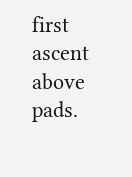first ascent above pads.